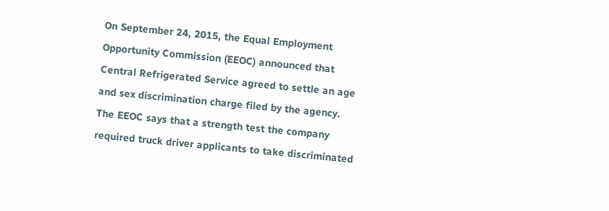On September 24, 2015, the Equal Employment Opportunity Commission (EEOC) announced that Central Refrigerated Service agreed to settle an age and sex discrimination charge filed by the agency. The EEOC says that a strength test the company required truck driver applicants to take discriminated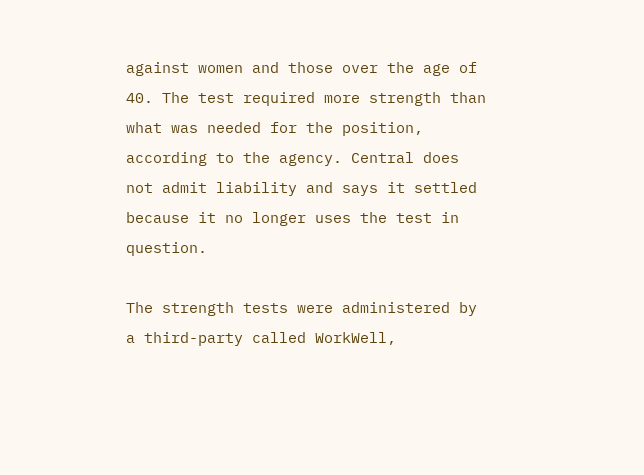against women and those over the age of 40. The test required more strength than what was needed for the position, according to the agency. Central does not admit liability and says it settled because it no longer uses the test in question.

The strength tests were administered by a third-party called WorkWell,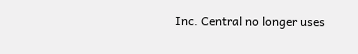Inc. Central no longer uses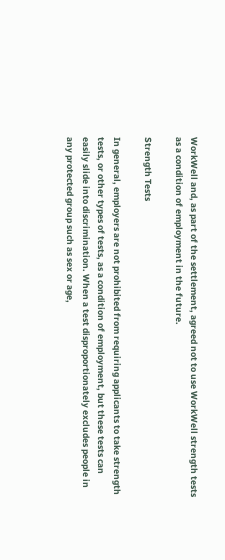WorkWell and, as part of the settlement, agreed not to use WorkWell strength tests as a condition of employment in the future.

Strength Tests

In general, employers are not prohibited from requiring applicants to take strength tests, or other types of tests, as a condition of employment, but these tests can easily slide into discrimination. When a test disproportionately excludes people in any protected group such as sex or age,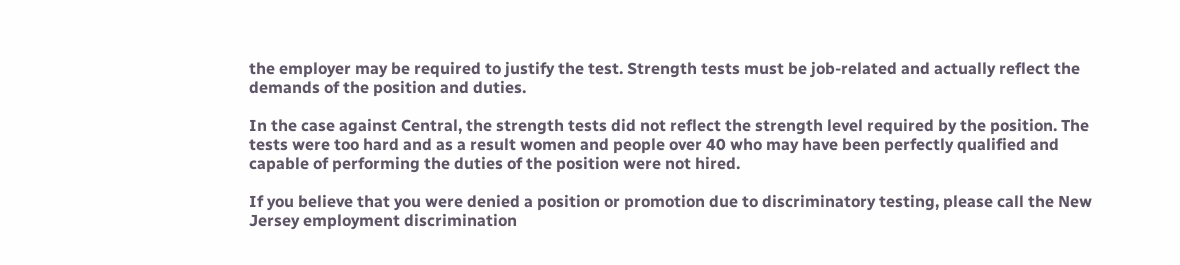the employer may be required to justify the test. Strength tests must be job-related and actually reflect the demands of the position and duties.

In the case against Central, the strength tests did not reflect the strength level required by the position. The tests were too hard and as a result women and people over 40 who may have been perfectly qualified and capable of performing the duties of the position were not hired.

If you believe that you were denied a position or promotion due to discriminatory testing, please call the New Jersey employment discrimination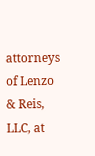attorneys of Lenzo & Reis, LLC, at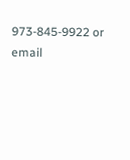973-845-9922 or email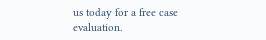us today for a free case evaluation.